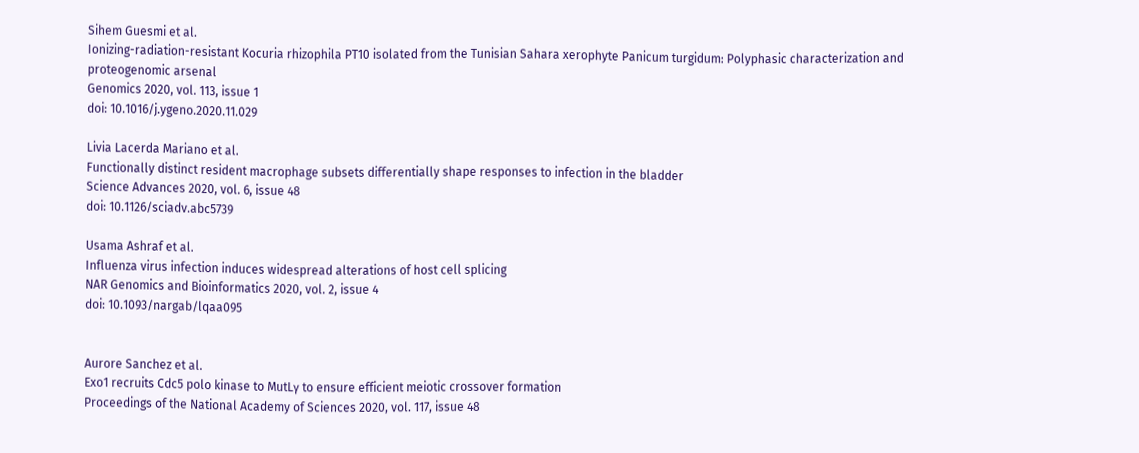Sihem Guesmi et al.
Ionizing-radiation-resistant Kocuria rhizophila PT10 isolated from the Tunisian Sahara xerophyte Panicum turgidum: Polyphasic characterization and proteogenomic arsenal
Genomics 2020, vol. 113, issue 1
doi: 10.1016/j.ygeno.2020.11.029

Livia Lacerda Mariano et al.
Functionally distinct resident macrophage subsets differentially shape responses to infection in the bladder
Science Advances 2020, vol. 6, issue 48
doi: 10.1126/sciadv.abc5739

Usama Ashraf et al.
Influenza virus infection induces widespread alterations of host cell splicing
NAR Genomics and Bioinformatics 2020, vol. 2, issue 4
doi: 10.1093/nargab/lqaa095


Aurore Sanchez et al.
Exo1 recruits Cdc5 polo kinase to MutLγ to ensure efficient meiotic crossover formation
Proceedings of the National Academy of Sciences 2020, vol. 117, issue 48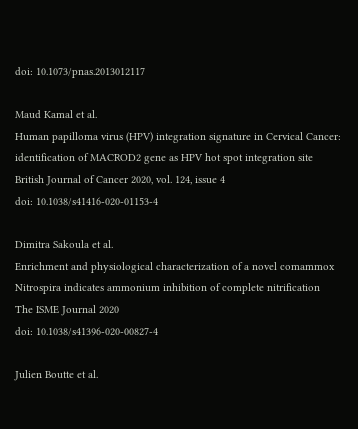doi: 10.1073/pnas.2013012117

Maud Kamal et al.
Human papilloma virus (HPV) integration signature in Cervical Cancer: identification of MACROD2 gene as HPV hot spot integration site
British Journal of Cancer 2020, vol. 124, issue 4
doi: 10.1038/s41416-020-01153-4

Dimitra Sakoula et al.
Enrichment and physiological characterization of a novel comammox Nitrospira indicates ammonium inhibition of complete nitrification
The ISME Journal 2020
doi: 10.1038/s41396-020-00827-4

Julien Boutte et al.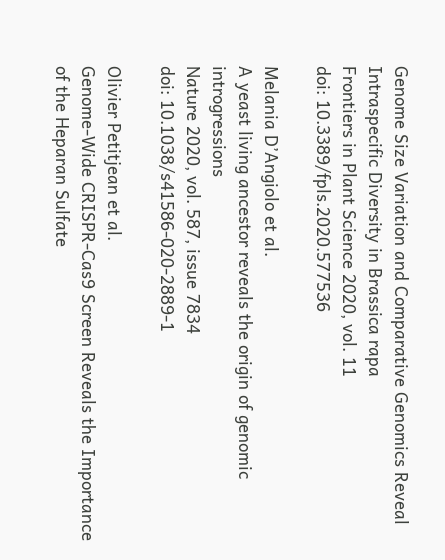Genome Size Variation and Comparative Genomics Reveal Intraspecific Diversity in Brassica rapa
Frontiers in Plant Science 2020, vol. 11
doi: 10.3389/fpls.2020.577536

Melania D’Angiolo et al.
A yeast living ancestor reveals the origin of genomic introgressions
Nature 2020, vol. 587, issue 7834
doi: 10.1038/s41586-020-2889-1

Olivier Petitjean et al.
Genome-Wide CRISPR-Cas9 Screen Reveals the Importance of the Heparan Sulfate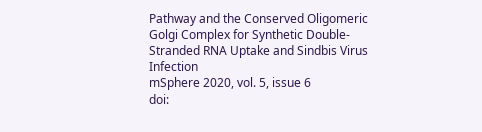Pathway and the Conserved Oligomeric Golgi Complex for Synthetic Double-Stranded RNA Uptake and Sindbis Virus Infection
mSphere 2020, vol. 5, issue 6
doi: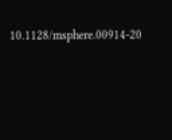10.1128/msphere.00914-20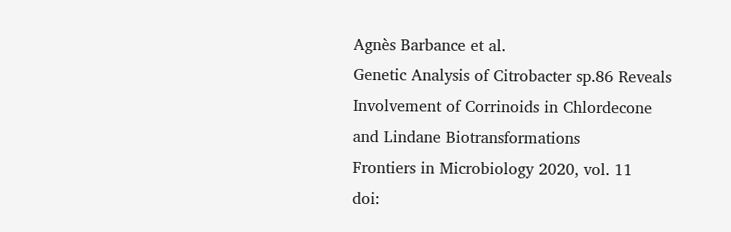Agnès Barbance et al.
Genetic Analysis of Citrobacter sp.86 Reveals Involvement of Corrinoids in Chlordecone and Lindane Biotransformations
Frontiers in Microbiology 2020, vol. 11
doi: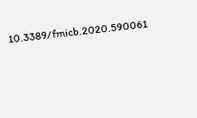10.3389/fmicb.2020.590061